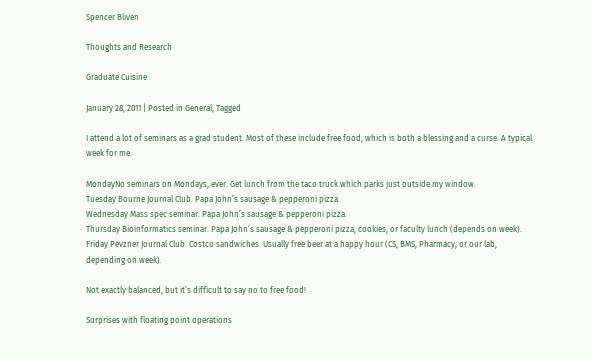Spencer Bliven

Thoughts and Research

Graduate Cuisine

January 28, 2011 | Posted in General, Tagged

I attend a lot of seminars as a grad student. Most of these include free food, which is both a blessing and a curse. A typical week for me:

MondayNo seminars on Mondays, ever. Get lunch from the taco truck which parks just outside my window.
Tuesday Bourne Journal Club. Papa John’s sausage & pepperoni pizza.
Wednesday Mass spec seminar. Papa John’s sausage & pepperoni pizza.
Thursday Bioinformatics seminar. Papa John’s sausage & pepperoni pizza, cookies, or faculty lunch (depends on week).
Friday Pevzner Journal Club. Costco sandwiches. Usually free beer at a happy hour (CS, BMS, Pharmacy, or our lab, depending on week).

Not exactly balanced, but it’s difficult to say no to free food!

Surprises with floating point operations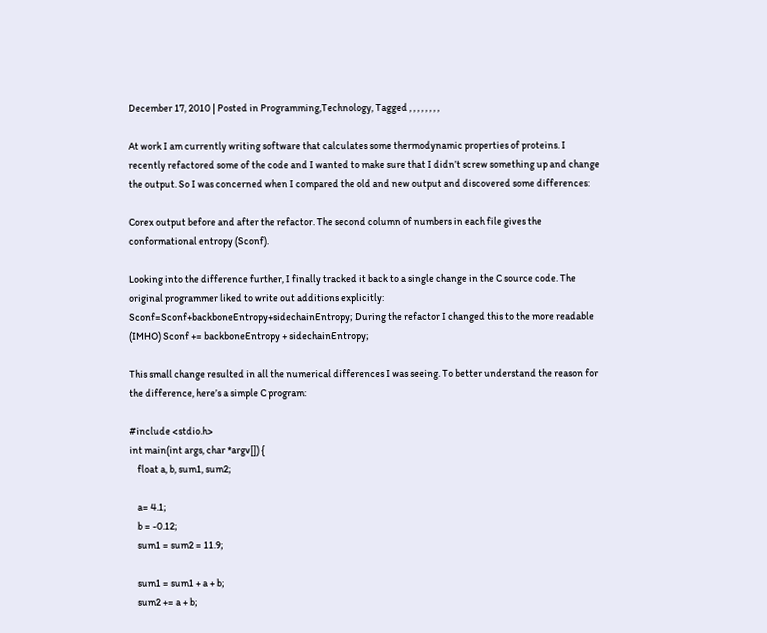December 17, 2010 | Posted in Programming,Technology, Tagged , , , , , , , ,

At work I am currently writing software that calculates some thermodynamic properties of proteins. I recently refactored some of the code and I wanted to make sure that I didn’t screw something up and change the output. So I was concerned when I compared the old and new output and discovered some differences:

Corex output before and after the refactor. The second column of numbers in each file gives the conformational entropy (Sconf).

Looking into the difference further, I finally tracked it back to a single change in the C source code. The original programmer liked to write out additions explicitly: Sconf=Sconf+backboneEntropy+sidechainEntropy; During the refactor I changed this to the more readable (IMHO) Sconf += backboneEntropy + sidechainEntropy;

This small change resulted in all the numerical differences I was seeing. To better understand the reason for the difference, here’s a simple C program:

#include <stdio.h>
int main(int args, char *argv[]) {
    float a, b, sum1, sum2;

    a= 4.1;
    b = -0.12;
    sum1 = sum2 = 11.9;

    sum1 = sum1 + a + b;
    sum2 += a + b;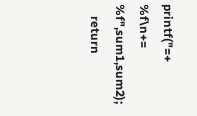printf("=+ %f\n+= %f",sum1,sum2);
    return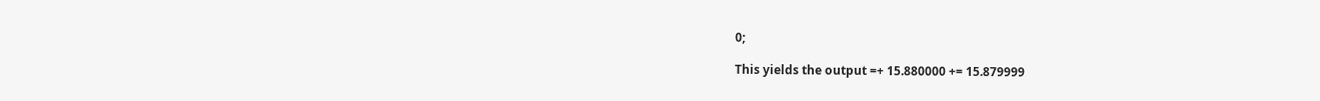0;

This yields the output =+ 15.880000 += 15.879999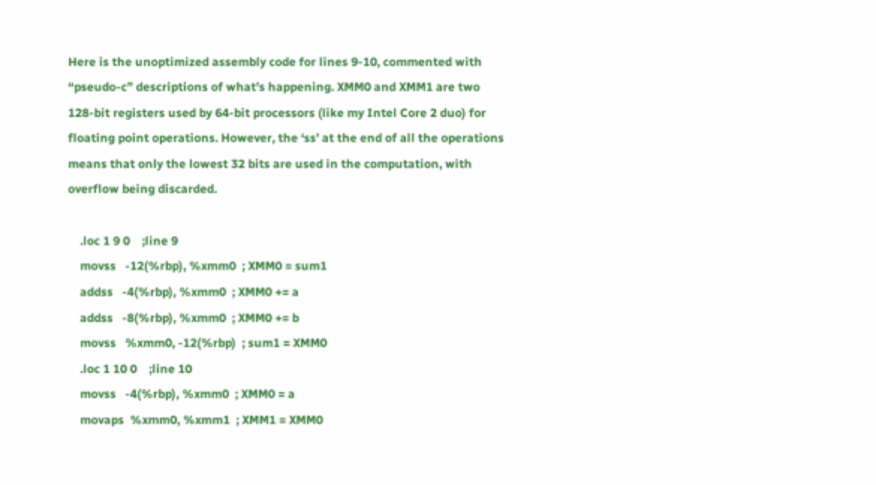Here is the unoptimized assembly code for lines 9-10, commented with “pseudo-c” descriptions of what’s happening. XMM0 and XMM1 are two 128-bit registers used by 64-bit processors (like my Intel Core 2 duo) for floating point operations. However, the ‘ss’ at the end of all the operations means that only the lowest 32 bits are used in the computation, with overflow being discarded.

    .loc 1 9 0    ;line 9
    movss   -12(%rbp), %xmm0  ; XMM0 = sum1
    addss   -4(%rbp), %xmm0  ; XMM0 += a
    addss   -8(%rbp), %xmm0  ; XMM0 += b
    movss   %xmm0, -12(%rbp)  ; sum1 = XMM0
    .loc 1 10 0    ;line 10
    movss   -4(%rbp), %xmm0  ; XMM0 = a
    movaps  %xmm0, %xmm1  ; XMM1 = XMM0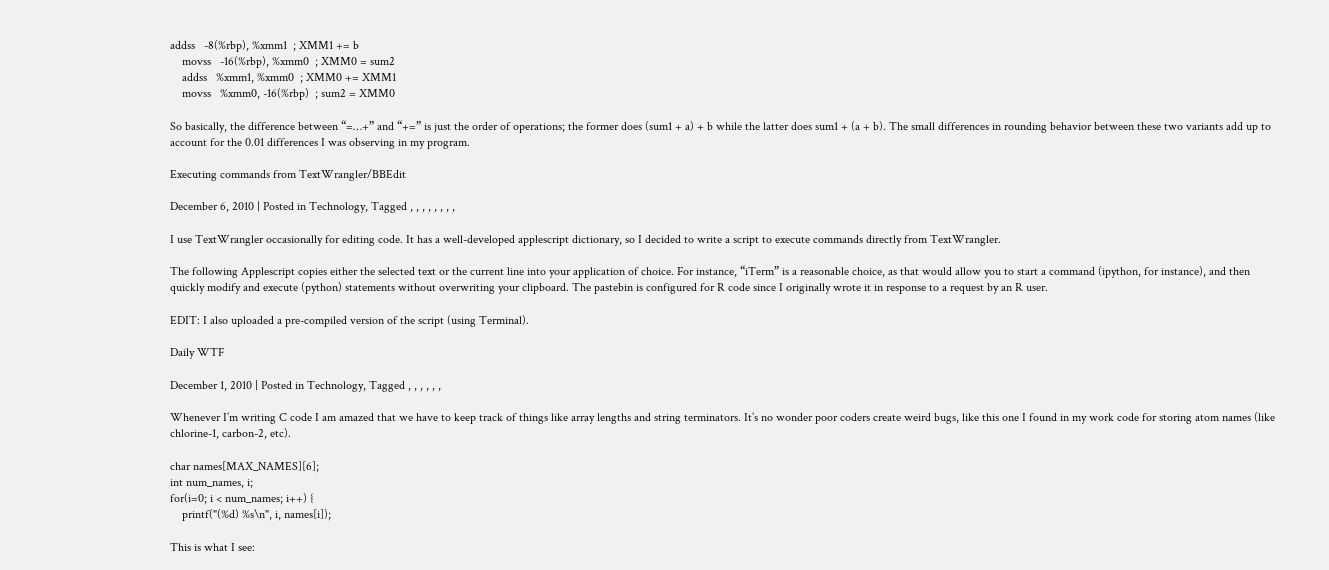addss   -8(%rbp), %xmm1  ; XMM1 += b
    movss   -16(%rbp), %xmm0  ; XMM0 = sum2
    addss   %xmm1, %xmm0  ; XMM0 += XMM1
    movss   %xmm0, -16(%rbp)  ; sum2 = XMM0

So basically, the difference between “=…+” and “+=” is just the order of operations; the former does (sum1 + a) + b while the latter does sum1 + (a + b). The small differences in rounding behavior between these two variants add up to account for the 0.01 differences I was observing in my program.

Executing commands from TextWrangler/BBEdit

December 6, 2010 | Posted in Technology, Tagged , , , , , , , ,

I use TextWrangler occasionally for editing code. It has a well-developed applescript dictionary, so I decided to write a script to execute commands directly from TextWrangler.

The following Applescript copies either the selected text or the current line into your application of choice. For instance, “iTerm” is a reasonable choice, as that would allow you to start a command (ipython, for instance), and then quickly modify and execute (python) statements without overwriting your clipboard. The pastebin is configured for R code since I originally wrote it in response to a request by an R user.

EDIT: I also uploaded a pre-compiled version of the script (using Terminal).

Daily WTF

December 1, 2010 | Posted in Technology, Tagged , , , , , ,

Whenever I’m writing C code I am amazed that we have to keep track of things like array lengths and string terminators. It’s no wonder poor coders create weird bugs, like this one I found in my work code for storing atom names (like chlorine-1, carbon-2, etc).

char names[MAX_NAMES][6];
int num_names, i;
for(i=0; i < num_names; i++) {
    printf("(%d) %s\n", i, names[i]);

This is what I see: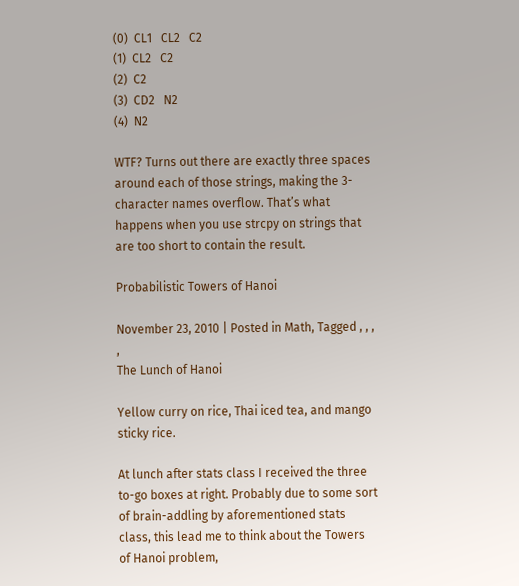(0)  CL1   CL2   C2
(1)  CL2   C2
(2)  C2
(3)  CD2   N2
(4)  N2

WTF? Turns out there are exactly three spaces around each of those strings, making the 3-character names overflow. That’s what happens when you use strcpy on strings that are too short to contain the result.

Probabilistic Towers of Hanoi

November 23, 2010 | Posted in Math, Tagged , , , ,
The Lunch of Hanoi

Yellow curry on rice, Thai iced tea, and mango sticky rice.

At lunch after stats class I received the three to-go boxes at right. Probably due to some sort of brain-addling by aforementioned stats class, this lead me to think about the Towers of Hanoi problem,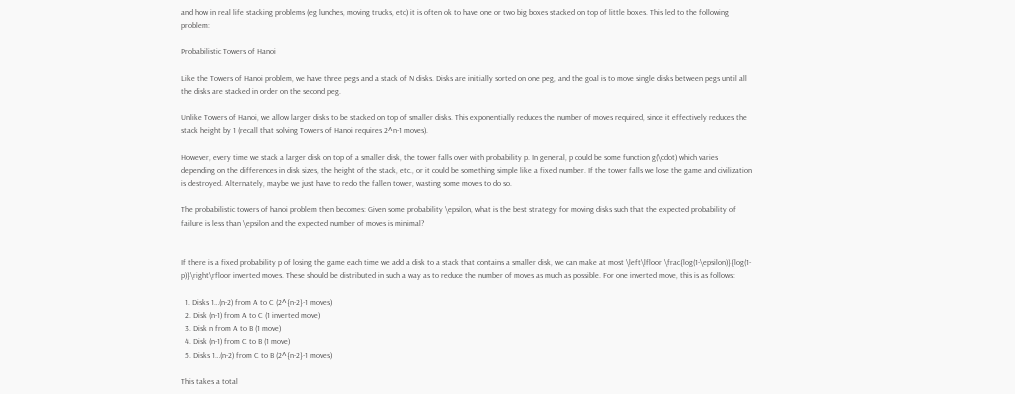and how in real life stacking problems (eg lunches, moving trucks, etc) it is often ok to have one or two big boxes stacked on top of little boxes. This led to the following problem:

Probabilistic Towers of Hanoi

Like the Towers of Hanoi problem, we have three pegs and a stack of N disks. Disks are initially sorted on one peg, and the goal is to move single disks between pegs until all the disks are stacked in order on the second peg.

Unlike Towers of Hanoi, we allow larger disks to be stacked on top of smaller disks. This exponentially reduces the number of moves required, since it effectively reduces the stack height by 1 (recall that solving Towers of Hanoi requires 2^n-1 moves).

However, every time we stack a larger disk on top of a smaller disk, the tower falls over with probability p. In general, p could be some function g(\cdot) which varies depending on the differences in disk sizes, the height of the stack, etc., or it could be something simple like a fixed number. If the tower falls we lose the game and civilization is destroyed. Alternately, maybe we just have to redo the fallen tower, wasting some moves to do so.

The probabilistic towers of hanoi problem then becomes: Given some probability \epsilon, what is the best strategy for moving disks such that the expected probability of failure is less than \epsilon and the expected number of moves is minimal?


If there is a fixed probability p of losing the game each time we add a disk to a stack that contains a smaller disk, we can make at most \left\lfloor \frac{log(1-\epsilon)}{log(1-p)}\right\rfloor inverted moves. These should be distributed in such a way as to reduce the number of moves as much as possible. For one inverted move, this is as follows:

  1. Disks 1…(n-2) from A to C (2^{n-2}-1 moves)
  2. Disk (n-1) from A to C (1 inverted move)
  3. Disk n from A to B (1 move)
  4. Disk (n-1) from C to B (1 move)
  5. Disks 1…(n-2) from C to B (2^{n-2}-1 moves)

This takes a total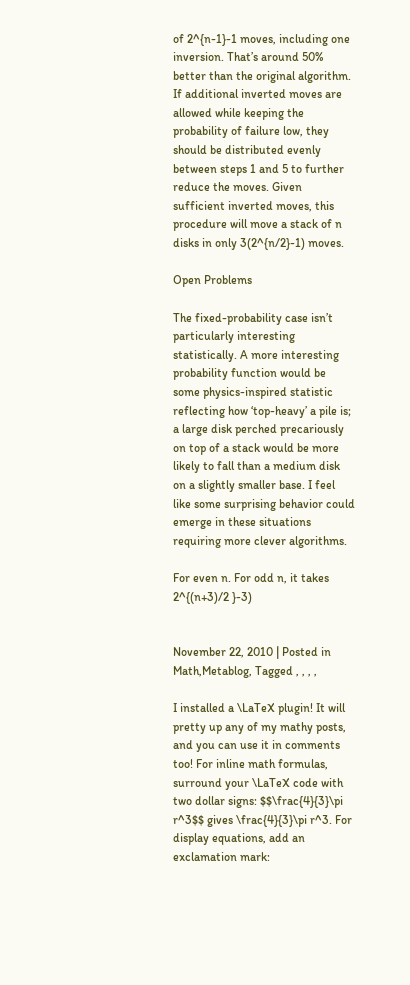of 2^{n-1}-1 moves, including one inversion. That’s around 50% better than the original algorithm. If additional inverted moves are allowed while keeping the probability of failure low, they should be distributed evenly between steps 1 and 5 to further reduce the moves. Given sufficient inverted moves, this procedure will move a stack of n disks in only 3(2^{n/2}-1) moves.

Open Problems

The fixed-probability case isn’t particularly interesting statistically. A more interesting probability function would be some physics-inspired statistic reflecting how ‘top-heavy’ a pile is; a large disk perched precariously on top of a stack would be more likely to fall than a medium disk on a slightly smaller base. I feel like some surprising behavior could emerge in these situations requiring more clever algorithms.

For even n. For odd n, it takes
2^{(n+3)/2 }-3)


November 22, 2010 | Posted in Math,Metablog, Tagged , , , ,

I installed a \LaTeX plugin! It will pretty up any of my mathy posts, and you can use it in comments too! For inline math formulas, surround your \LaTeX code with two dollar signs: $$\frac{4}{3}\pi r^3$$ gives \frac{4}{3}\pi r^3. For display equations, add an exclamation mark: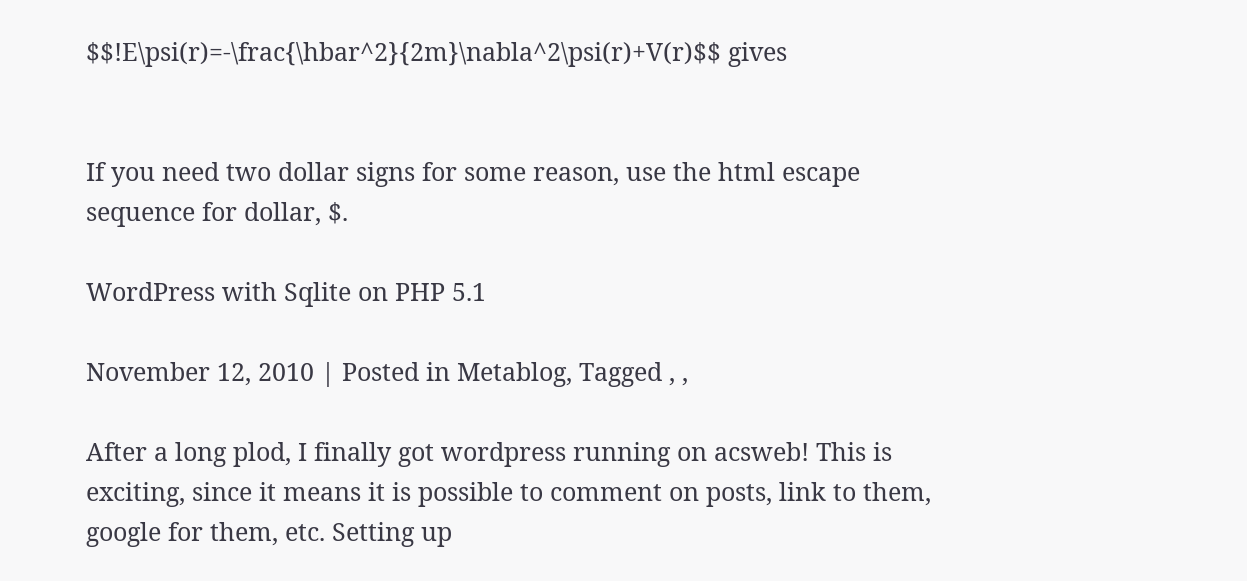$$!E\psi(r)=-\frac{\hbar^2}{2m}\nabla^2\psi(r)+V(r)$$ gives


If you need two dollar signs for some reason, use the html escape sequence for dollar, $.

WordPress with Sqlite on PHP 5.1

November 12, 2010 | Posted in Metablog, Tagged , ,

After a long plod, I finally got wordpress running on acsweb! This is exciting, since it means it is possible to comment on posts, link to them, google for them, etc. Setting up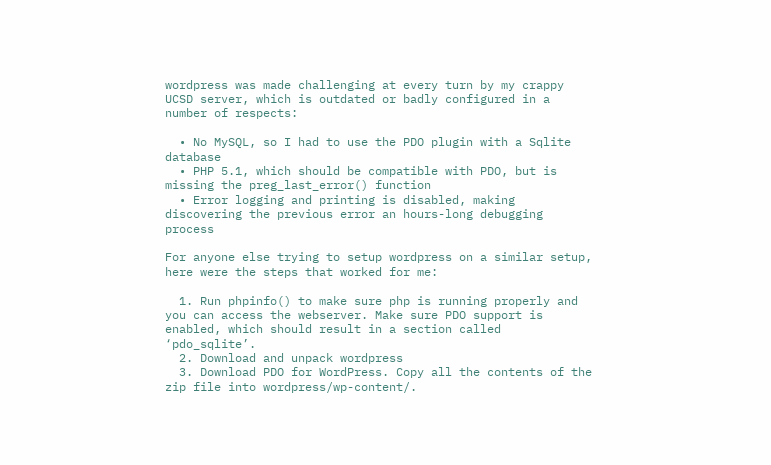wordpress was made challenging at every turn by my crappy UCSD server, which is outdated or badly configured in a number of respects:

  • No MySQL, so I had to use the PDO plugin with a Sqlite database
  • PHP 5.1, which should be compatible with PDO, but is missing the preg_last_error() function
  • Error logging and printing is disabled, making discovering the previous error an hours-long debugging process

For anyone else trying to setup wordpress on a similar setup, here were the steps that worked for me:

  1. Run phpinfo() to make sure php is running properly and you can access the webserver. Make sure PDO support is enabled, which should result in a section called ‘pdo_sqlite’.
  2. Download and unpack wordpress
  3. Download PDO for WordPress. Copy all the contents of the zip file into wordpress/wp-content/.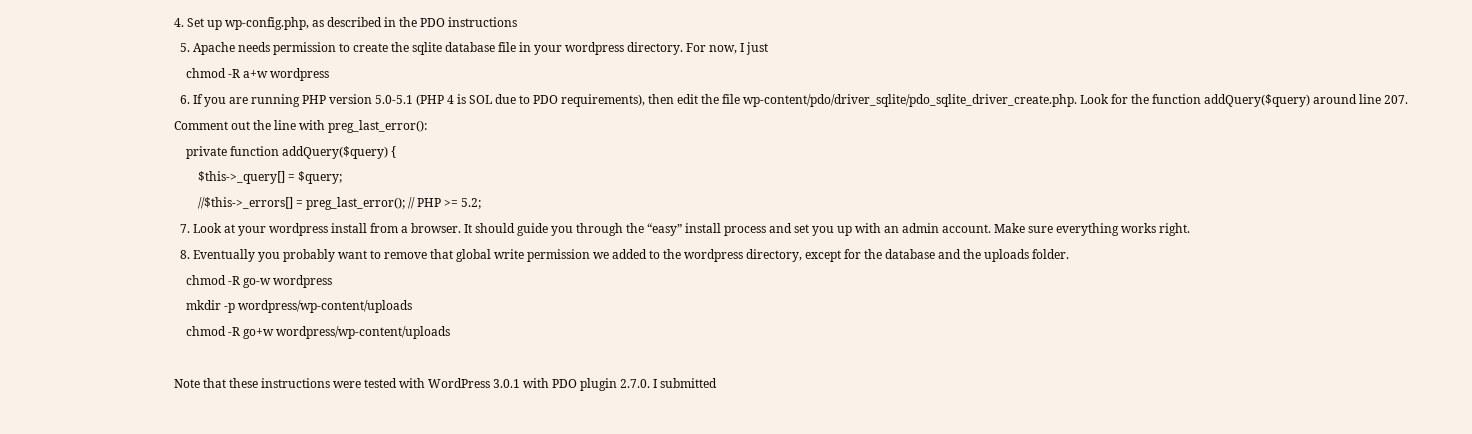4. Set up wp-config.php, as described in the PDO instructions
  5. Apache needs permission to create the sqlite database file in your wordpress directory. For now, I just
    chmod -R a+w wordpress
  6. If you are running PHP version 5.0-5.1 (PHP 4 is SOL due to PDO requirements), then edit the file wp-content/pdo/driver_sqlite/pdo_sqlite_driver_create.php. Look for the function addQuery($query) around line 207. Comment out the line with preg_last_error():
    private function addQuery($query) {
        $this->_query[] = $query;
        //$this->_errors[] = preg_last_error(); // PHP >= 5.2;
  7. Look at your wordpress install from a browser. It should guide you through the “easy” install process and set you up with an admin account. Make sure everything works right.
  8. Eventually you probably want to remove that global write permission we added to the wordpress directory, except for the database and the uploads folder.
    chmod -R go-w wordpress
    mkdir -p wordpress/wp-content/uploads
    chmod -R go+w wordpress/wp-content/uploads

Note that these instructions were tested with WordPress 3.0.1 with PDO plugin 2.7.0. I submitted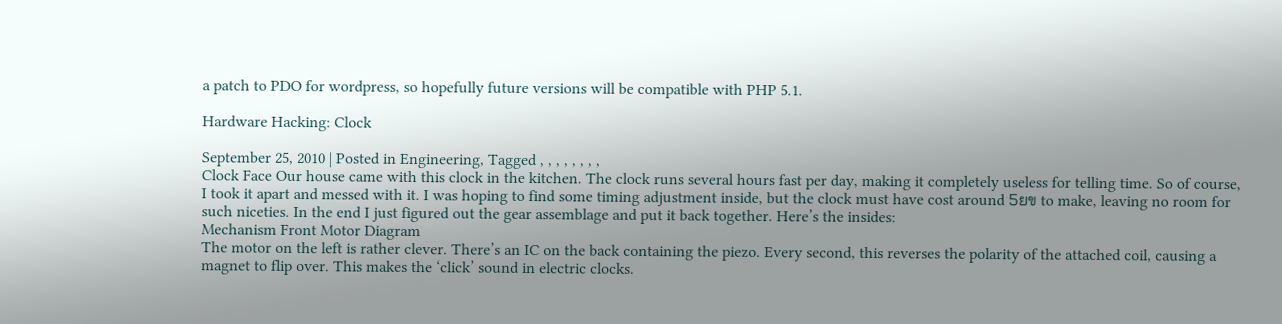a patch to PDO for wordpress, so hopefully future versions will be compatible with PHP 5.1.

Hardware Hacking: Clock

September 25, 2010 | Posted in Engineering, Tagged , , , , , , , ,
Clock Face Our house came with this clock in the kitchen. The clock runs several hours fast per day, making it completely useless for telling time. So of course, I took it apart and messed with it. I was hoping to find some timing adjustment inside, but the clock must have cost around 5ยข to make, leaving no room for such niceties. In the end I just figured out the gear assemblage and put it back together. Here’s the insides:
Mechanism Front Motor Diagram
The motor on the left is rather clever. There’s an IC on the back containing the piezo. Every second, this reverses the polarity of the attached coil, causing a magnet to flip over. This makes the ‘click’ sound in electric clocks.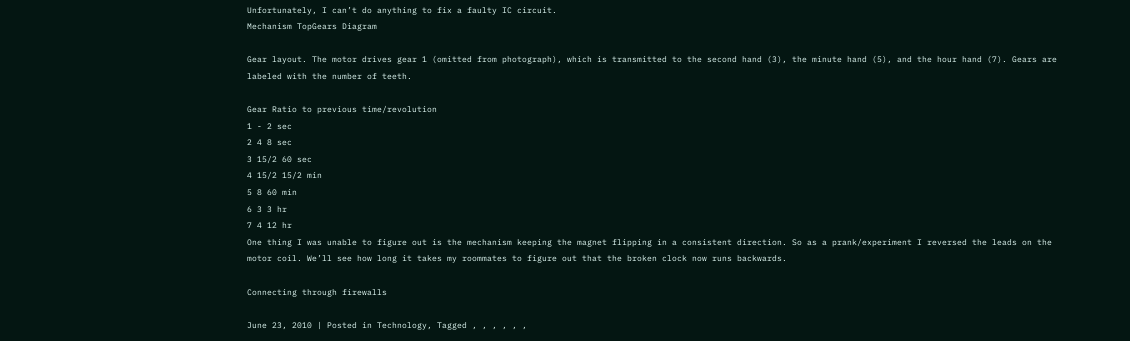Unfortunately, I can’t do anything to fix a faulty IC circuit.
Mechanism TopGears Diagram

Gear layout. The motor drives gear 1 (omitted from photograph), which is transmitted to the second hand (3), the minute hand (5), and the hour hand (7). Gears are labeled with the number of teeth.

Gear Ratio to previous time/revolution
1 - 2 sec
2 4 8 sec
3 15/2 60 sec
4 15/2 15/2 min
5 8 60 min
6 3 3 hr
7 4 12 hr
One thing I was unable to figure out is the mechanism keeping the magnet flipping in a consistent direction. So as a prank/experiment I reversed the leads on the motor coil. We’ll see how long it takes my roommates to figure out that the broken clock now runs backwards.

Connecting through firewalls

June 23, 2010 | Posted in Technology, Tagged , , , , , ,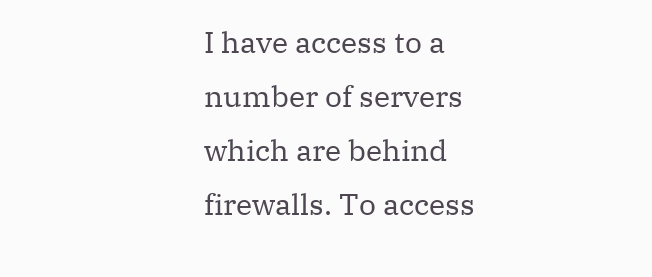I have access to a number of servers which are behind firewalls. To access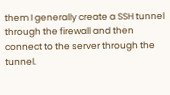them I generally create a SSH tunnel through the firewall and then connect to the server through the tunnel.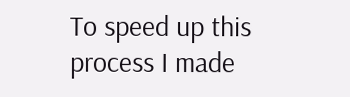To speed up this process I made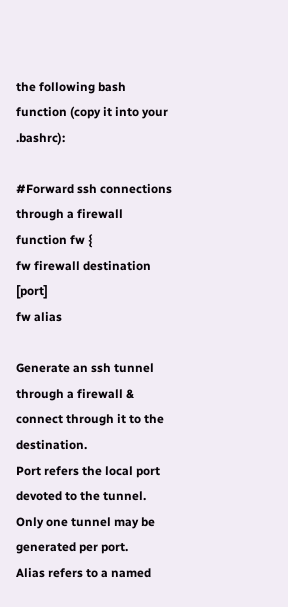the following bash function (copy it into your .bashrc):

#Forward ssh connections through a firewall
function fw {
fw firewall destination [port]
fw alias

Generate an ssh tunnel through a firewall & connect through it to the destination.
Port refers the local port devoted to the tunnel. Only one tunnel may be generated per port.
Alias refers to a named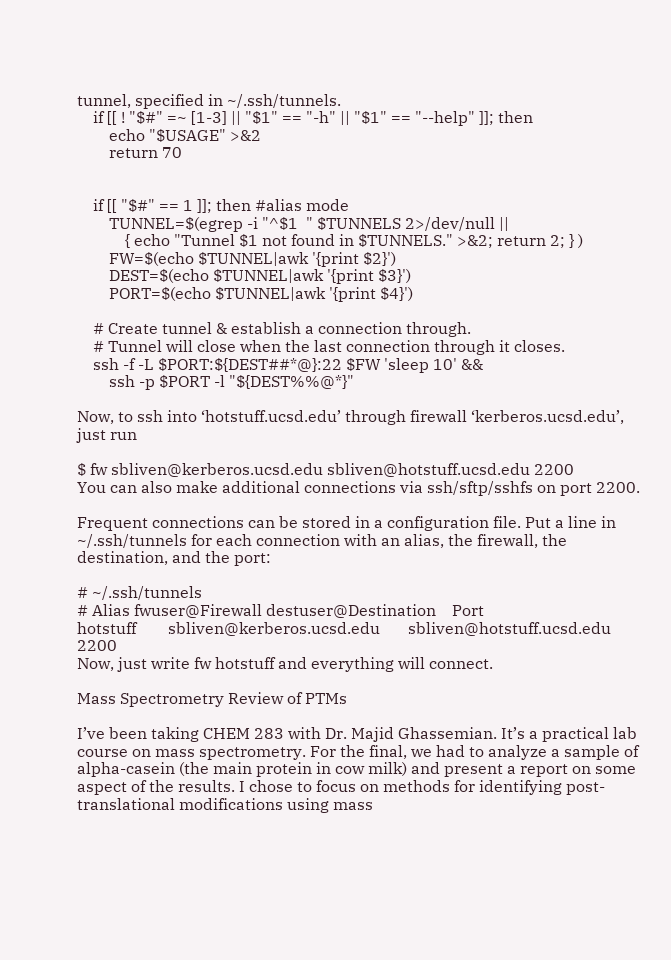tunnel, specified in ~/.ssh/tunnels.
    if [[ ! "$#" =~ [1-3] || "$1" == "-h" || "$1" == "--help" ]]; then
        echo "$USAGE" >&2
        return 70


    if [[ "$#" == 1 ]]; then #alias mode
        TUNNEL=$(egrep -i "^$1  " $TUNNELS 2>/dev/null ||
            { echo "Tunnel $1 not found in $TUNNELS." >&2; return 2; } )
        FW=$(echo $TUNNEL|awk '{print $2}')
        DEST=$(echo $TUNNEL|awk '{print $3}')
        PORT=$(echo $TUNNEL|awk '{print $4}')

    # Create tunnel & establish a connection through.
    # Tunnel will close when the last connection through it closes.
    ssh -f -L $PORT:${DEST##*@}:22 $FW 'sleep 10' &&
        ssh -p $PORT -l "${DEST%%@*}"

Now, to ssh into ‘hotstuff.ucsd.edu’ through firewall ‘kerberos.ucsd.edu’, just run

$ fw sbliven@kerberos.ucsd.edu sbliven@hotstuff.ucsd.edu 2200
You can also make additional connections via ssh/sftp/sshfs on port 2200.

Frequent connections can be stored in a configuration file. Put a line in ~/.ssh/tunnels for each connection with an alias, the firewall, the destination, and the port:

# ~/.ssh/tunnels
# Alias fwuser@Firewall destuser@Destination    Port
hotstuff        sbliven@kerberos.ucsd.edu       sbliven@hotstuff.ucsd.edu       2200
Now, just write fw hotstuff and everything will connect.

Mass Spectrometry Review of PTMs

I’ve been taking CHEM 283 with Dr. Majid Ghassemian. It’s a practical lab course on mass spectrometry. For the final, we had to analyze a sample of alpha-casein (the main protein in cow milk) and present a report on some aspect of the results. I chose to focus on methods for identifying post-translational modifications using mass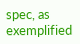spec, as exemplified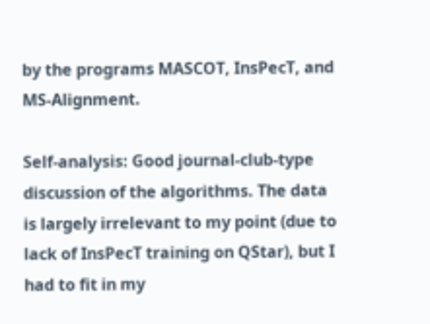by the programs MASCOT, InsPecT, and MS-Alignment.

Self-analysis: Good journal-club-type discussion of the algorithms. The data is largely irrelevant to my point (due to lack of InsPecT training on QStar), but I had to fit in my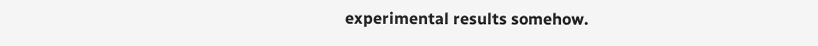experimental results somehow.